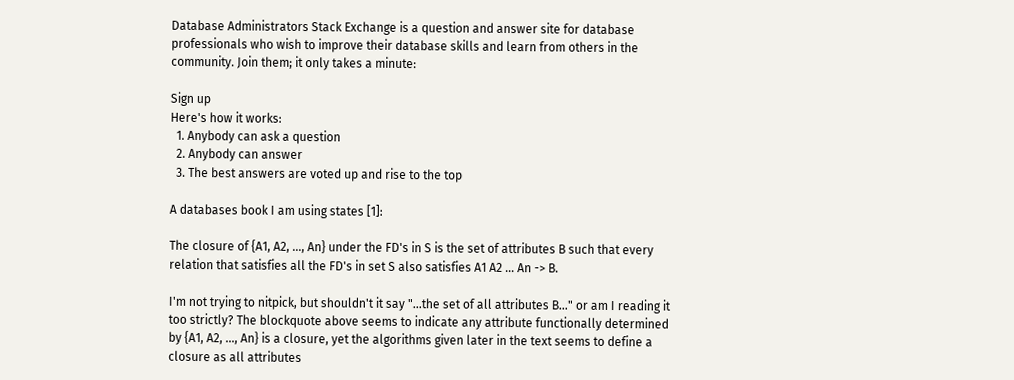Database Administrators Stack Exchange is a question and answer site for database professionals who wish to improve their database skills and learn from others in the community. Join them; it only takes a minute:

Sign up
Here's how it works:
  1. Anybody can ask a question
  2. Anybody can answer
  3. The best answers are voted up and rise to the top

A databases book I am using states [1]:

The closure of {A1, A2, ..., An} under the FD's in S is the set of attributes B such that every relation that satisfies all the FD's in set S also satisfies A1 A2 ... An -> B.

I'm not trying to nitpick, but shouldn't it say "...the set of all attributes B..." or am I reading it too strictly? The blockquote above seems to indicate any attribute functionally determined by {A1, A2, ..., An} is a closure, yet the algorithms given later in the text seems to define a closure as all attributes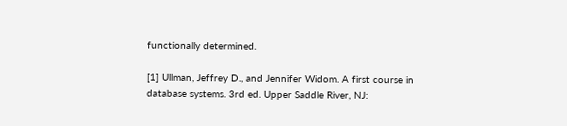functionally determined.

[1] Ullman, Jeffrey D., and Jennifer Widom. A first course in database systems. 3rd ed. Upper Saddle River, NJ: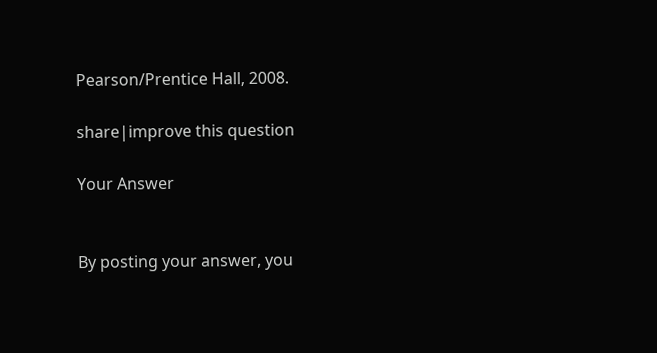Pearson/Prentice Hall, 2008.

share|improve this question

Your Answer


By posting your answer, you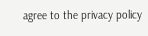agree to the privacy policy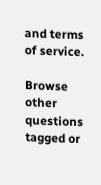and terms of service.

Browse other questions tagged or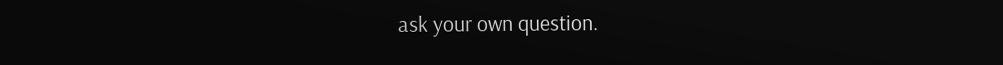ask your own question.